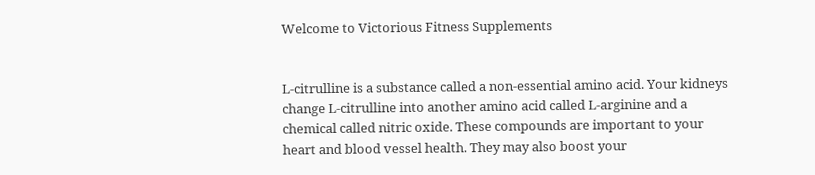Welcome to Victorious Fitness Supplements


L-citrulline is a substance called a non-essential amino acid. Your kidneys change L-citrulline into another amino acid called L-arginine and a chemical called nitric oxide. These compounds are important to your heart and blood vessel health. They may also boost your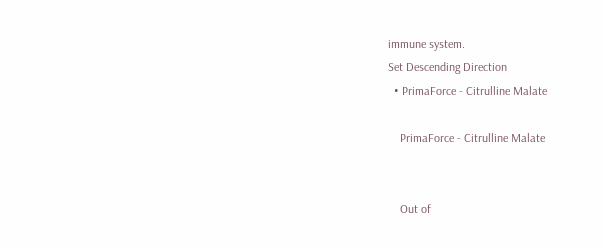immune system.
Set Descending Direction
  • PrimaForce - Citrulline Malate

    PrimaForce - Citrulline Malate


    Out of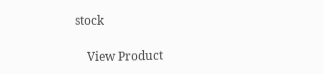stock

    View Product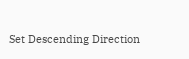Set Descending Direction